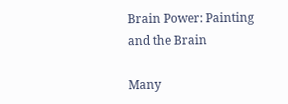Brain Power: Painting and the Brain

Many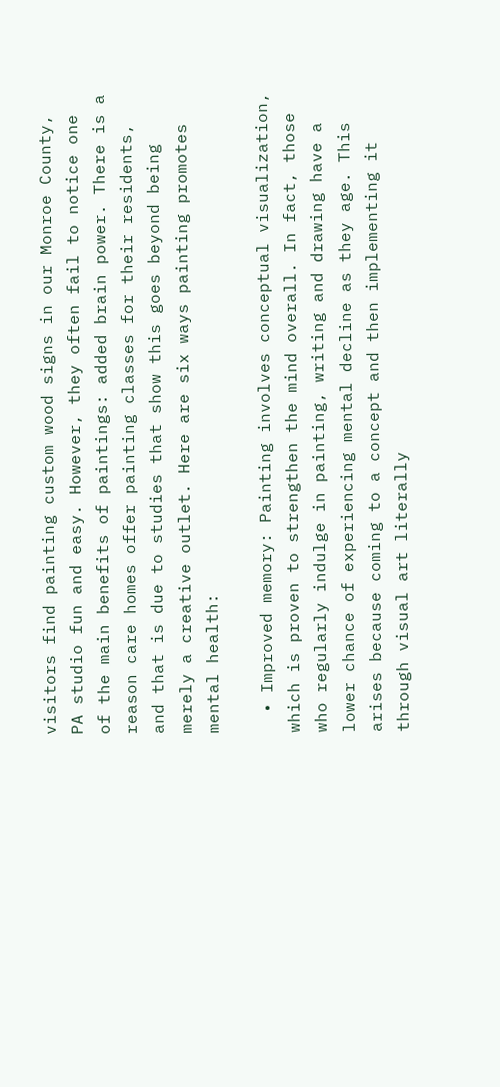visitors find painting custom wood signs in our Monroe County, PA studio fun and easy. However, they often fail to notice one of the main benefits of paintings: added brain power. There is a reason care homes offer painting classes for their residents, and that is due to studies that show this goes beyond being merely a creative outlet. Here are six ways painting promotes mental health:

  • Improved memory: Painting involves conceptual visualization, which is proven to strengthen the mind overall. In fact, those who regularly indulge in painting, writing and drawing have a lower chance of experiencing mental decline as they age. This arises because coming to a concept and then implementing it through visual art literally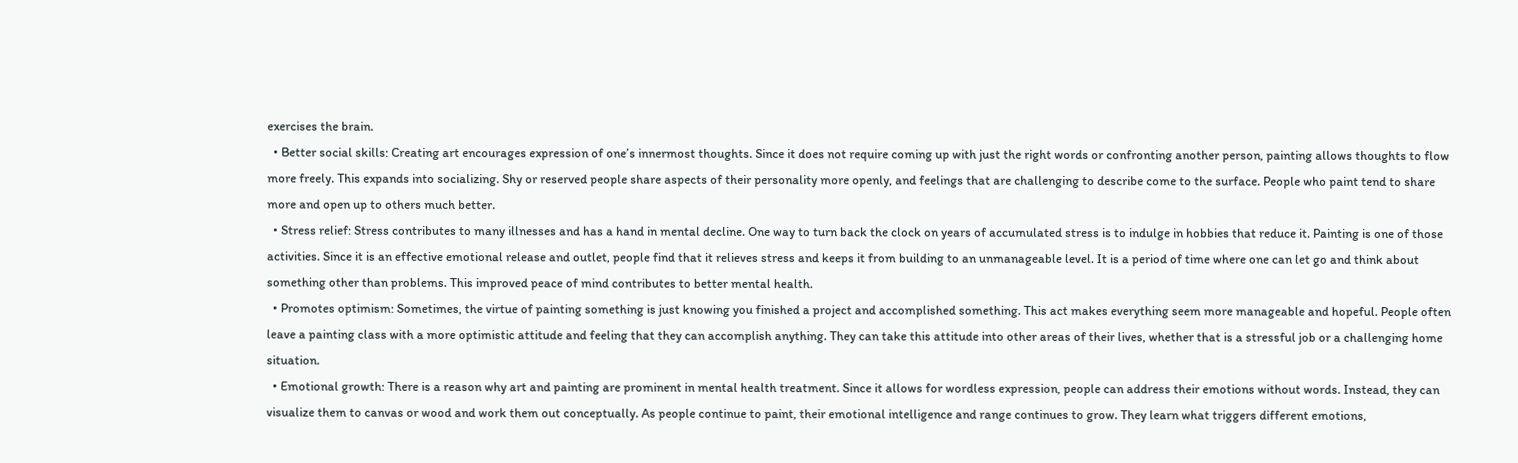exercises the brain.
  • Better social skills: Creating art encourages expression of one’s innermost thoughts. Since it does not require coming up with just the right words or confronting another person, painting allows thoughts to flow more freely. This expands into socializing. Shy or reserved people share aspects of their personality more openly, and feelings that are challenging to describe come to the surface. People who paint tend to share more and open up to others much better.
  • Stress relief: Stress contributes to many illnesses and has a hand in mental decline. One way to turn back the clock on years of accumulated stress is to indulge in hobbies that reduce it. Painting is one of those activities. Since it is an effective emotional release and outlet, people find that it relieves stress and keeps it from building to an unmanageable level. It is a period of time where one can let go and think about something other than problems. This improved peace of mind contributes to better mental health.
  • Promotes optimism: Sometimes, the virtue of painting something is just knowing you finished a project and accomplished something. This act makes everything seem more manageable and hopeful. People often leave a painting class with a more optimistic attitude and feeling that they can accomplish anything. They can take this attitude into other areas of their lives, whether that is a stressful job or a challenging home situation.
  • Emotional growth: There is a reason why art and painting are prominent in mental health treatment. Since it allows for wordless expression, people can address their emotions without words. Instead, they can visualize them to canvas or wood and work them out conceptually. As people continue to paint, their emotional intelligence and range continues to grow. They learn what triggers different emotions,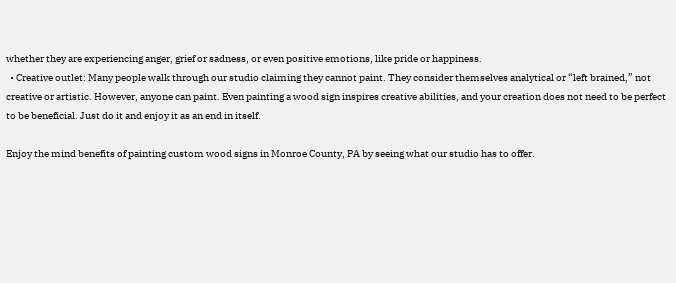whether they are experiencing anger, grief or sadness, or even positive emotions, like pride or happiness.
  • Creative outlet: Many people walk through our studio claiming they cannot paint. They consider themselves analytical or “left brained,” not creative or artistic. However, anyone can paint. Even painting a wood sign inspires creative abilities, and your creation does not need to be perfect to be beneficial. Just do it and enjoy it as an end in itself.

Enjoy the mind benefits of painting custom wood signs in Monroe County, PA by seeing what our studio has to offer.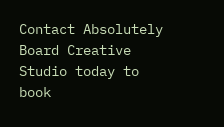Contact Absolutely Board Creative Studio today to book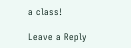a class!

Leave a Reply